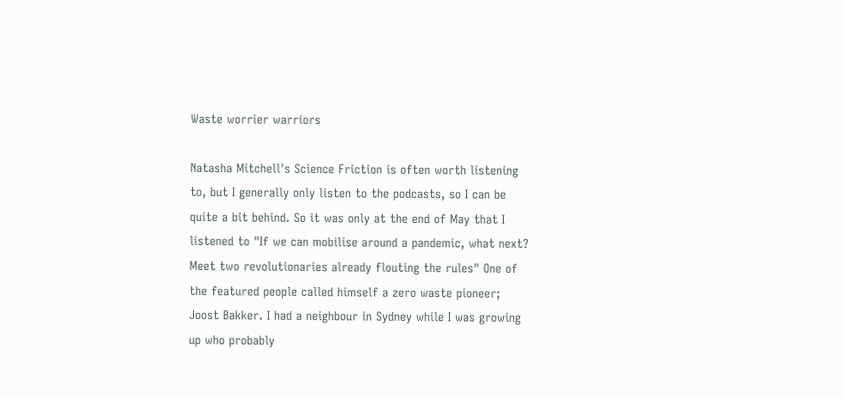Waste worrier warriors

Natasha Mitchell's Science Friction is often worth listening to, but I generally only listen to the podcasts, so I can be quite a bit behind. So it was only at the end of May that I listened to "If we can mobilise around a pandemic, what next? Meet two revolutionaries already flouting the rules" One of the featured people called himself a zero waste pioneer; Joost Bakker. I had a neighbour in Sydney while I was growing up who probably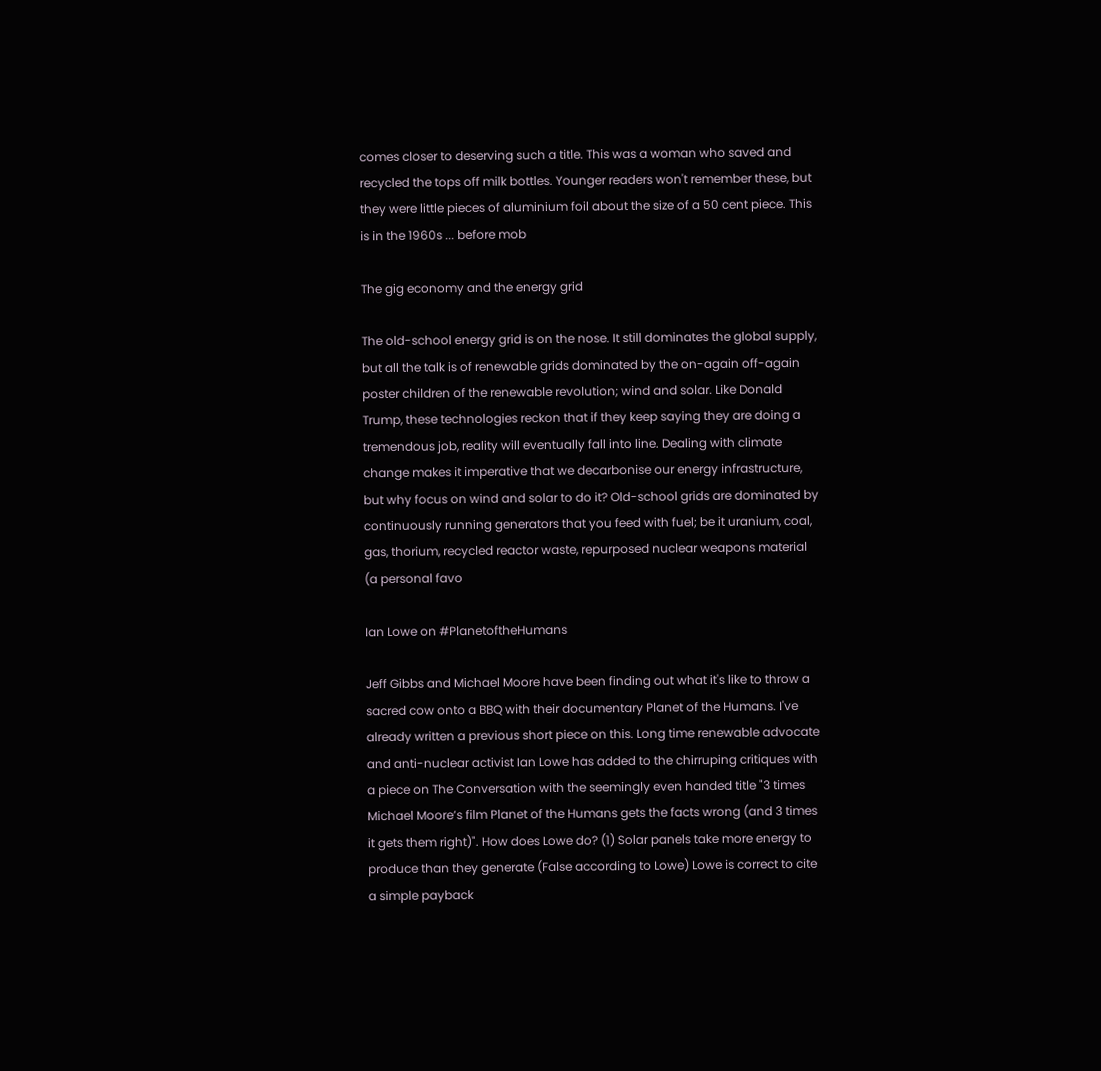comes closer to deserving such a title. This was a woman who saved and recycled the tops off milk bottles. Younger readers won't remember these, but they were little pieces of aluminium foil about the size of a 50 cent piece. This is in the 1960s ... before mob

The gig economy and the energy grid

The old-school energy grid is on the nose. It still dominates the global supply, but all the talk is of renewable grids dominated by the on-again off-again poster children of the renewable revolution; wind and solar. Like Donald Trump, these technologies reckon that if they keep saying they are doing a tremendous job, reality will eventually fall into line. Dealing with climate change makes it imperative that we decarbonise our energy infrastructure, but why focus on wind and solar to do it? Old-school grids are dominated by continuously running generators that you feed with fuel; be it uranium, coal, gas, thorium, recycled reactor waste, repurposed nuclear weapons material (a personal favo

Ian Lowe on #PlanetoftheHumans

Jeff Gibbs and Michael Moore have been finding out what it's like to throw a sacred cow onto a BBQ with their documentary Planet of the Humans. I've already written a previous short piece on this. Long time renewable advocate and anti-nuclear activist Ian Lowe has added to the chirruping critiques with a piece on The Conversation with the seemingly even handed title "3 times Michael Moore’s film Planet of the Humans gets the facts wrong (and 3 times it gets them right)". How does Lowe do? (1) Solar panels take more energy to produce than they generate (False according to Lowe) Lowe is correct to cite a simple payback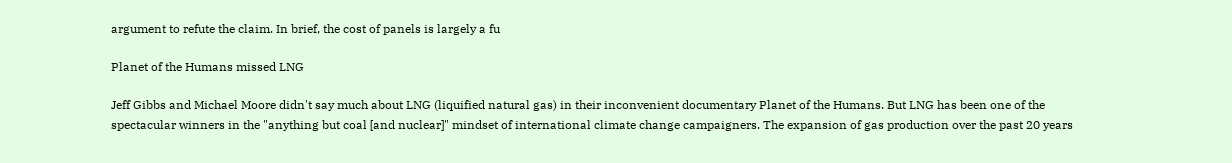argument to refute the claim. In brief, the cost of panels is largely a fu

Planet of the Humans missed LNG

Jeff Gibbs and Michael Moore didn't say much about LNG (liquified natural gas) in their inconvenient documentary Planet of the Humans. But LNG has been one of the spectacular winners in the "anything but coal [and nuclear]" mindset of international climate change campaigners. The expansion of gas production over the past 20 years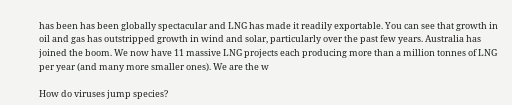has been has been globally spectacular and LNG has made it readily exportable. You can see that growth in oil and gas has outstripped growth in wind and solar, particularly over the past few years. Australia has joined the boom. We now have 11 massive LNG projects each producing more than a million tonnes of LNG per year (and many more smaller ones). We are the w

How do viruses jump species?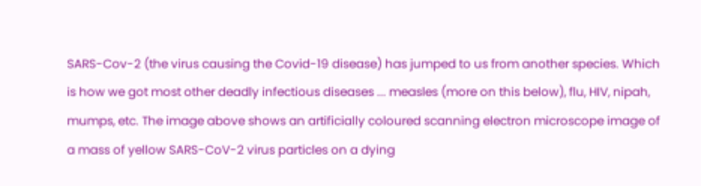SARS-Cov-2 (the virus causing the Covid-19 disease) has jumped to us from another species. Which is how we got most other deadly infectious diseases ... measles (more on this below), flu, HIV, nipah, mumps, etc. The image above shows an artificially coloured scanning electron microscope image of a mass of yellow SARS-CoV-2 virus particles on a dying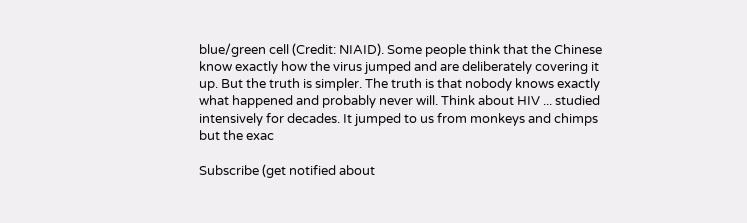blue/green cell (Credit: NIAID). Some people think that the Chinese know exactly how the virus jumped and are deliberately covering it up. But the truth is simpler. The truth is that nobody knows exactly what happened and probably never will. Think about HIV ... studied intensively for decades. It jumped to us from monkeys and chimps but the exac

Subscribe (get notified about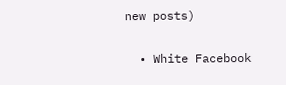new posts)

  • White Facebook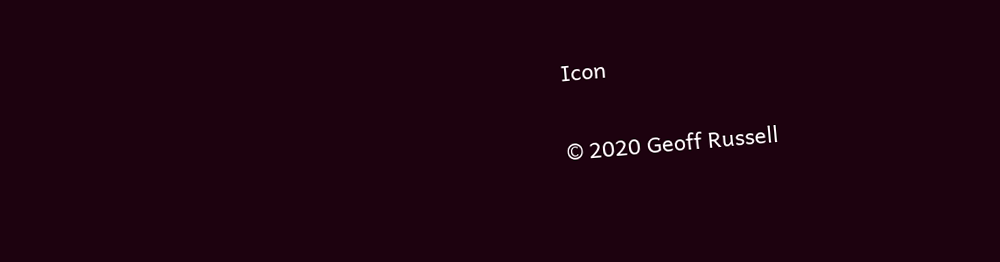Icon

© 2020 Geoff Russell